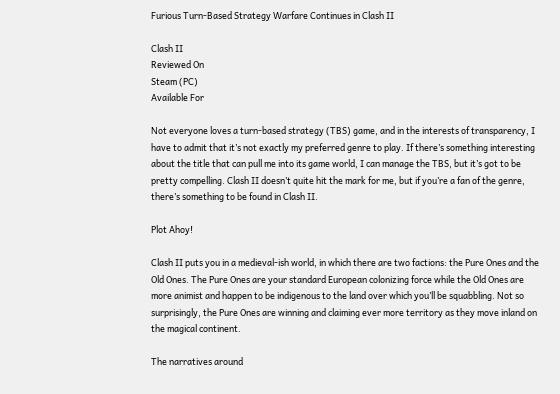Furious Turn-Based Strategy Warfare Continues in Clash II

Clash II
Reviewed On
Steam (PC)
Available For

Not everyone loves a turn-based strategy (TBS) game, and in the interests of transparency, I have to admit that it’s not exactly my preferred genre to play. If there’s something interesting about the title that can pull me into its game world, I can manage the TBS, but it’s got to be pretty compelling. Clash II doesn’t quite hit the mark for me, but if you’re a fan of the genre, there’s something to be found in Clash II.

Plot Ahoy!

Clash II puts you in a medieval-ish world, in which there are two factions: the Pure Ones and the Old Ones. The Pure Ones are your standard European colonizing force while the Old Ones are more animist and happen to be indigenous to the land over which you’ll be squabbling. Not so surprisingly, the Pure Ones are winning and claiming ever more territory as they move inland on the magical continent.

The narratives around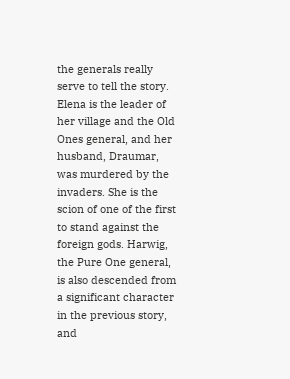the generals really serve to tell the story. Elena is the leader of her village and the Old Ones general, and her husband, Draumar, was murdered by the invaders. She is the scion of one of the first to stand against the foreign gods. Harwig, the Pure One general, is also descended from a significant character in the previous story, and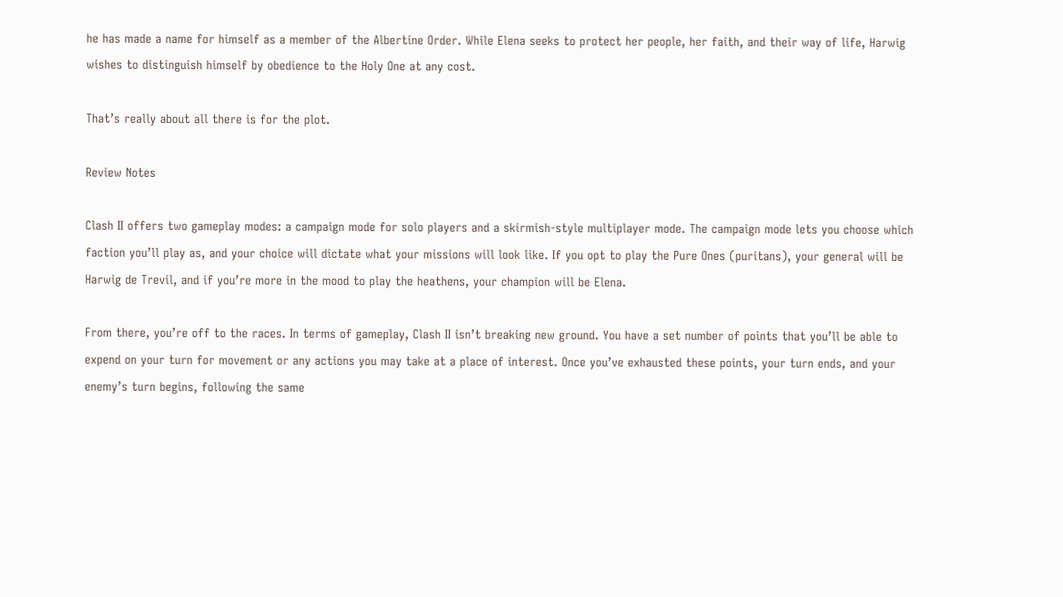he has made a name for himself as a member of the Albertine Order. While Elena seeks to protect her people, her faith, and their way of life, Harwig wishes to distinguish himself by obedience to the Holy One at any cost.

That’s really about all there is for the plot.

Review Notes

Clash II offers two gameplay modes: a campaign mode for solo players and a skirmish-style multiplayer mode. The campaign mode lets you choose which faction you’ll play as, and your choice will dictate what your missions will look like. If you opt to play the Pure Ones (puritans), your general will be Harwig de Trevil, and if you’re more in the mood to play the heathens, your champion will be Elena.

From there, you’re off to the races. In terms of gameplay, Clash II isn’t breaking new ground. You have a set number of points that you’ll be able to expend on your turn for movement or any actions you may take at a place of interest. Once you’ve exhausted these points, your turn ends, and your enemy’s turn begins, following the same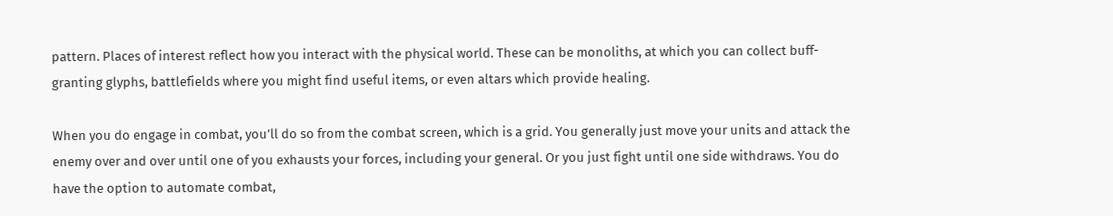pattern. Places of interest reflect how you interact with the physical world. These can be monoliths, at which you can collect buff-granting glyphs, battlefields where you might find useful items, or even altars which provide healing.

When you do engage in combat, you’ll do so from the combat screen, which is a grid. You generally just move your units and attack the enemy over and over until one of you exhausts your forces, including your general. Or you just fight until one side withdraws. You do have the option to automate combat,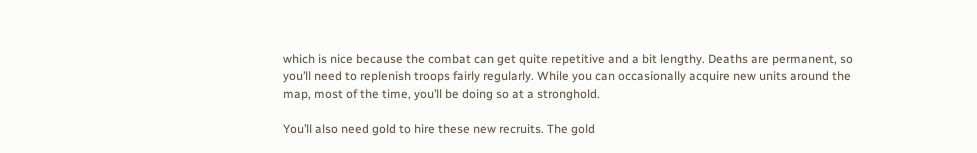which is nice because the combat can get quite repetitive and a bit lengthy. Deaths are permanent, so you’ll need to replenish troops fairly regularly. While you can occasionally acquire new units around the map, most of the time, you’ll be doing so at a stronghold.

You’ll also need gold to hire these new recruits. The gold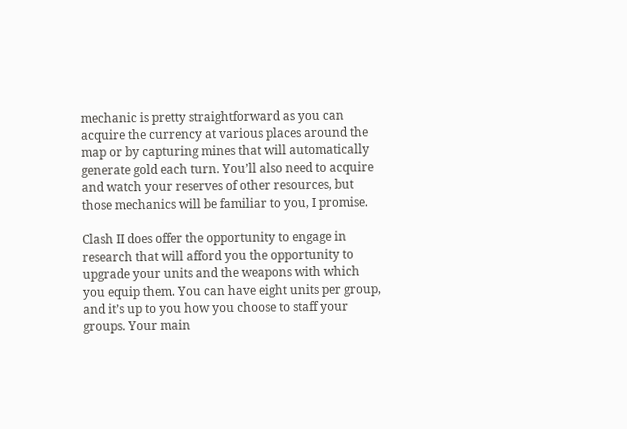mechanic is pretty straightforward as you can acquire the currency at various places around the map or by capturing mines that will automatically generate gold each turn. You’ll also need to acquire and watch your reserves of other resources, but those mechanics will be familiar to you, I promise.

Clash II does offer the opportunity to engage in research that will afford you the opportunity to upgrade your units and the weapons with which you equip them. You can have eight units per group, and it’s up to you how you choose to staff your groups. Your main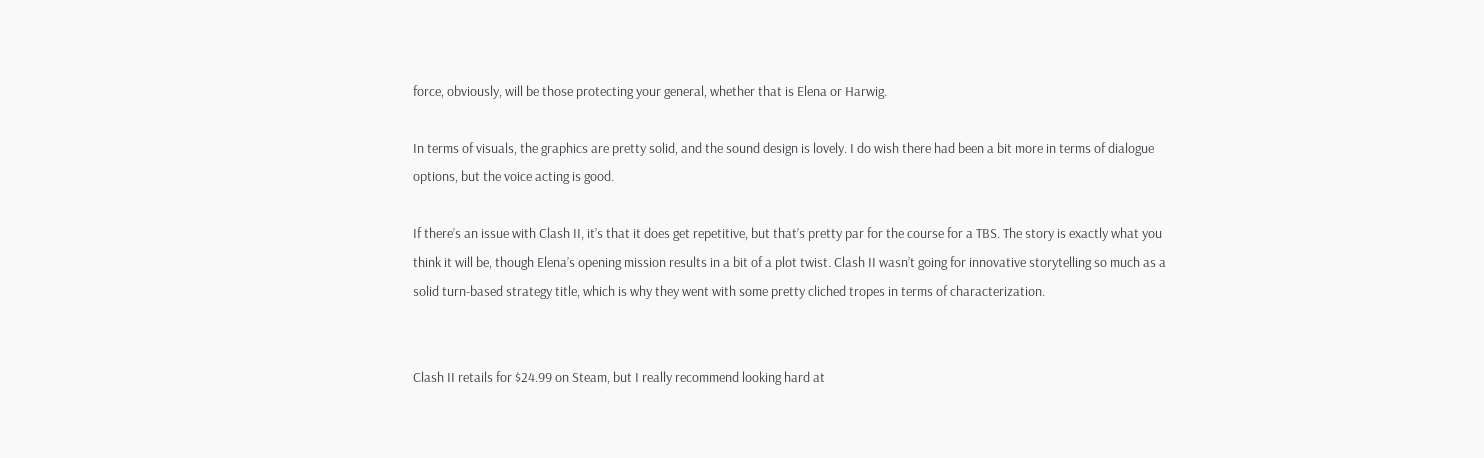force, obviously, will be those protecting your general, whether that is Elena or Harwig.

In terms of visuals, the graphics are pretty solid, and the sound design is lovely. I do wish there had been a bit more in terms of dialogue options, but the voice acting is good.

If there’s an issue with Clash II, it’s that it does get repetitive, but that’s pretty par for the course for a TBS. The story is exactly what you think it will be, though Elena’s opening mission results in a bit of a plot twist. Clash II wasn’t going for innovative storytelling so much as a solid turn-based strategy title, which is why they went with some pretty cliched tropes in terms of characterization.


Clash II retails for $24.99 on Steam, but I really recommend looking hard at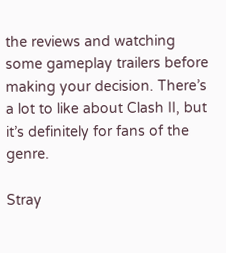the reviews and watching some gameplay trailers before making your decision. There’s a lot to like about Clash II, but it’s definitely for fans of the genre.

Stray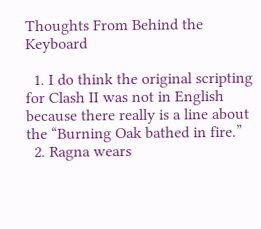Thoughts From Behind the Keyboard

  1. I do think the original scripting for Clash II was not in English because there really is a line about the “Burning Oak bathed in fire.”
  2. Ragna wears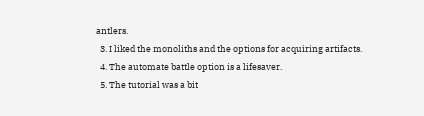antlers.
  3. I liked the monoliths and the options for acquiring artifacts.
  4. The automate battle option is a lifesaver.
  5. The tutorial was a bit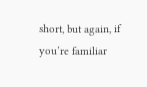short, but again, if you’re familiar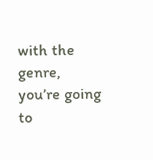with the genre, you’re going to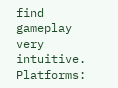find gameplay very intuitive.
Platforms: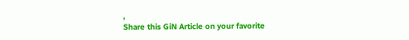,
Share this GiN Article on your favorite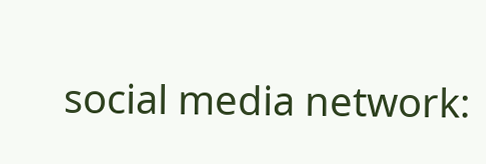social media network: